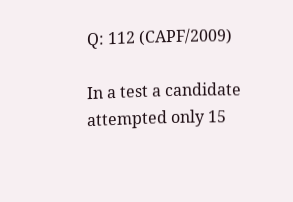Q: 112 (CAPF/2009)

In a test a candidate attempted only 15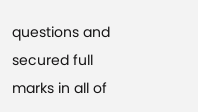questions and secured full marks in all of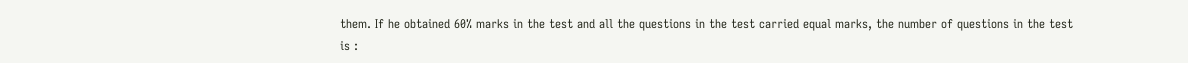them. If he obtained 60% marks in the test and all the questions in the test carried equal marks, the number of questions in the test is :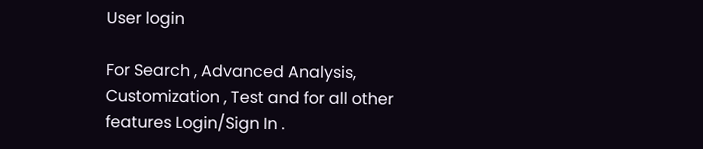User login

For Search , Advanced Analysis, Customization , Test and for all other features Login/Sign In .